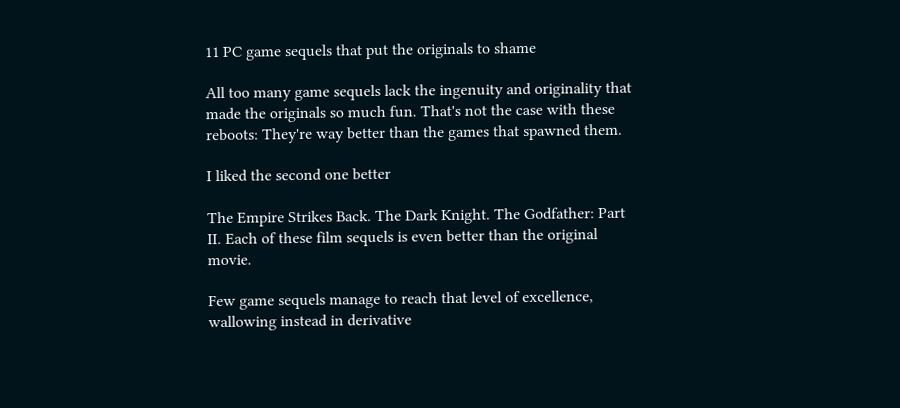11 PC game sequels that put the originals to shame

All too many game sequels lack the ingenuity and originality that made the originals so much fun. That's not the case with these reboots: They're way better than the games that spawned them.

I liked the second one better

The Empire Strikes Back. The Dark Knight. The Godfather: Part II. Each of these film sequels is even better than the original movie.

Few game sequels manage to reach that level of excellence, wallowing instead in derivative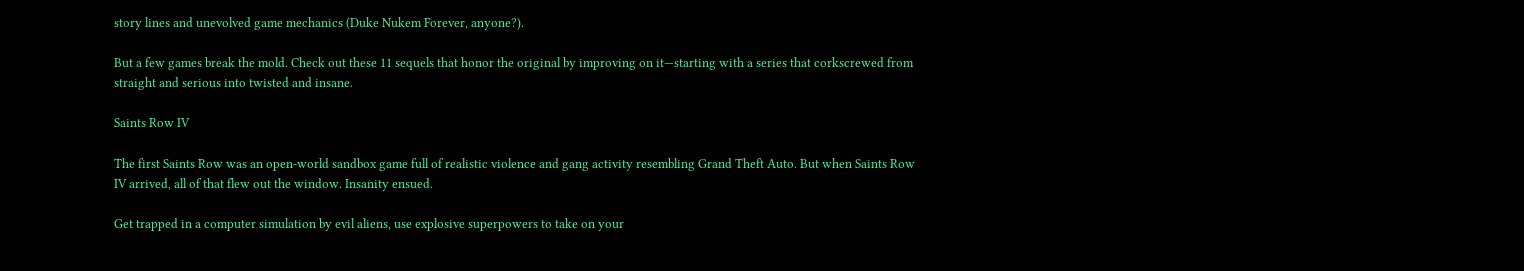story lines and unevolved game mechanics (Duke Nukem Forever, anyone?).

But a few games break the mold. Check out these 11 sequels that honor the original by improving on it—starting with a series that corkscrewed from straight and serious into twisted and insane.

Saints Row IV

The first Saints Row was an open-world sandbox game full of realistic violence and gang activity resembling Grand Theft Auto. But when Saints Row IV arrived, all of that flew out the window. Insanity ensued.

Get trapped in a computer simulation by evil aliens, use explosive superpowers to take on your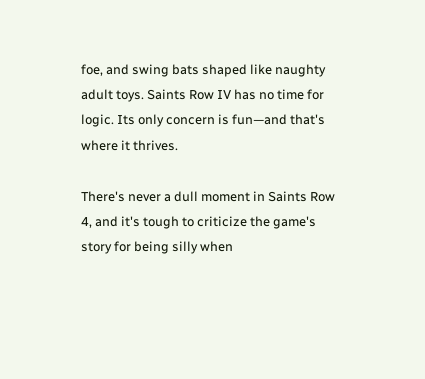foe, and swing bats shaped like naughty adult toys. Saints Row IV has no time for logic. Its only concern is fun—and that's where it thrives.

There's never a dull moment in Saints Row 4, and it's tough to criticize the game's story for being silly when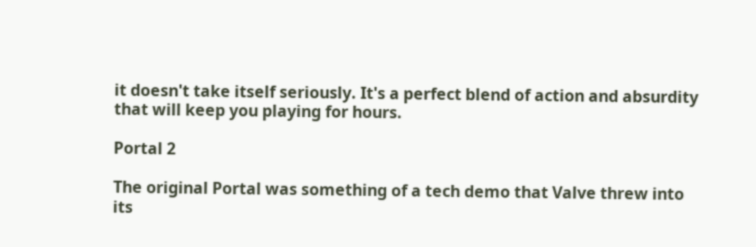it doesn't take itself seriously. It's a perfect blend of action and absurdity that will keep you playing for hours.

Portal 2

The original Portal was something of a tech demo that Valve threw into its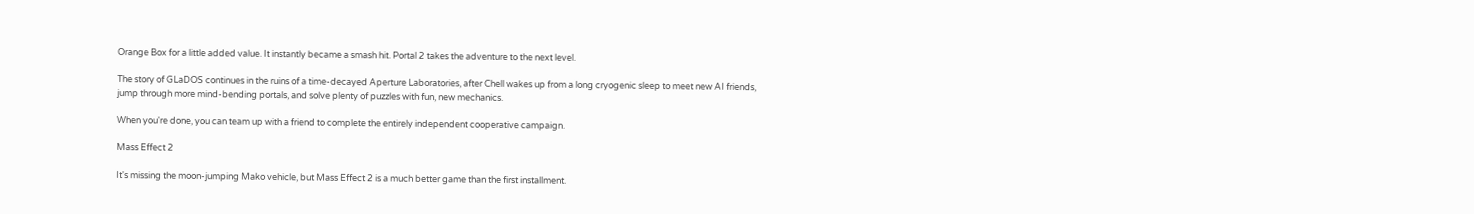Orange Box for a little added value. It instantly became a smash hit. Portal 2 takes the adventure to the next level.

The story of GLaDOS continues in the ruins of a time-decayed Aperture Laboratories, after Chell wakes up from a long cryogenic sleep to meet new AI friends, jump through more mind-bending portals, and solve plenty of puzzles with fun, new mechanics.

When you're done, you can team up with a friend to complete the entirely independent cooperative campaign.

Mass Effect 2

It's missing the moon-jumping Mako vehicle, but Mass Effect 2 is a much better game than the first installment.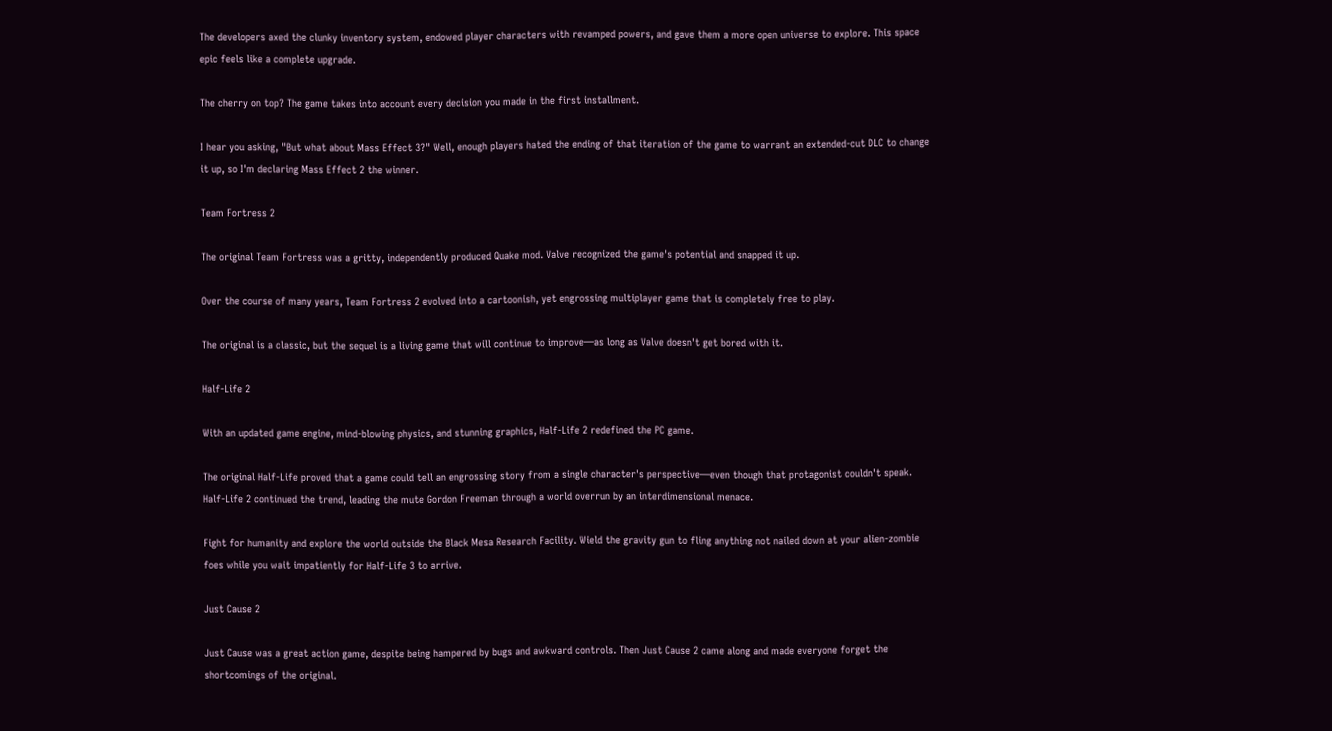The developers axed the clunky inventory system, endowed player characters with revamped powers, and gave them a more open universe to explore. This space epic feels like a complete upgrade.

The cherry on top? The game takes into account every decision you made in the first installment.

I hear you asking, "But what about Mass Effect 3?" Well, enough players hated the ending of that iteration of the game to warrant an extended-cut DLC to change it up, so I'm declaring Mass Effect 2 the winner.

Team Fortress 2

The original Team Fortress was a gritty, independently produced Quake mod. Valve recognized the game's potential and snapped it up.

Over the course of many years, Team Fortress 2 evolved into a cartoonish, yet engrossing multiplayer game that is completely free to play.

The original is a classic, but the sequel is a living game that will continue to improve—as long as Valve doesn't get bored with it.

Half-Life 2

With an updated game engine, mind-blowing physics, and stunning graphics, Half-Life 2 redefined the PC game.

The original Half-Life proved that a game could tell an engrossing story from a single character's perspective—even though that protagonist couldn't speak. Half-Life 2 continued the trend, leading the mute Gordon Freeman through a world overrun by an interdimensional menace.

Fight for humanity and explore the world outside the Black Mesa Research Facility. Wield the gravity gun to fling anything not nailed down at your alien-zombie foes while you wait impatiently for Half-Life 3 to arrive.

Just Cause 2

Just Cause was a great action game, despite being hampered by bugs and awkward controls. Then Just Cause 2 came along and made everyone forget the shortcomings of the original.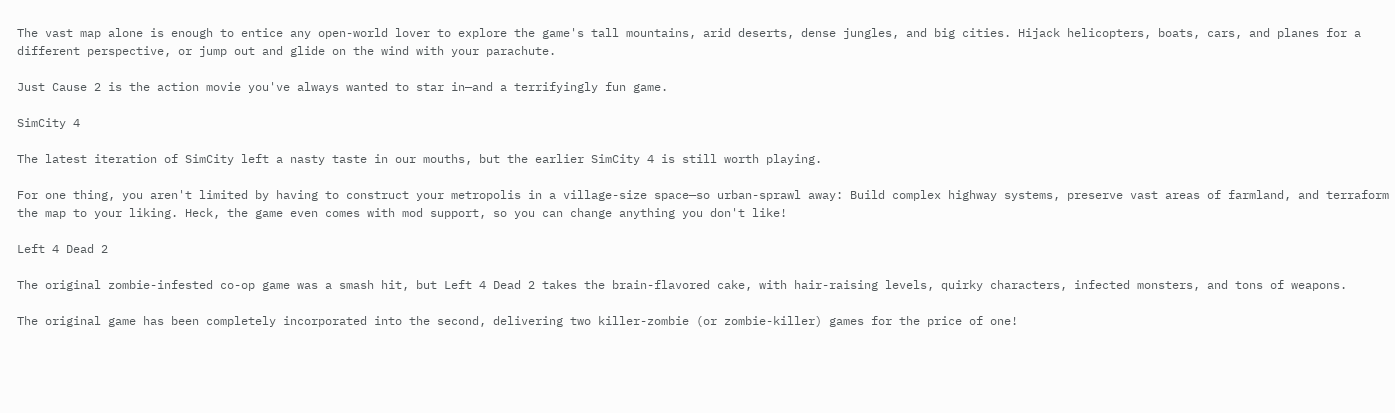The vast map alone is enough to entice any open-world lover to explore the game's tall mountains, arid deserts, dense jungles, and big cities. Hijack helicopters, boats, cars, and planes for a different perspective, or jump out and glide on the wind with your parachute.

Just Cause 2 is the action movie you've always wanted to star in—and a terrifyingly fun game.

SimCity 4

The latest iteration of SimCity left a nasty taste in our mouths, but the earlier SimCity 4 is still worth playing.

For one thing, you aren't limited by having to construct your metropolis in a village-size space—so urban-sprawl away: Build complex highway systems, preserve vast areas of farmland, and terraform the map to your liking. Heck, the game even comes with mod support, so you can change anything you don't like!

Left 4 Dead 2

The original zombie-infested co-op game was a smash hit, but Left 4 Dead 2 takes the brain-flavored cake, with hair-raising levels, quirky characters, infected monsters, and tons of weapons.

The original game has been completely incorporated into the second, delivering two killer-zombie (or zombie-killer) games for the price of one!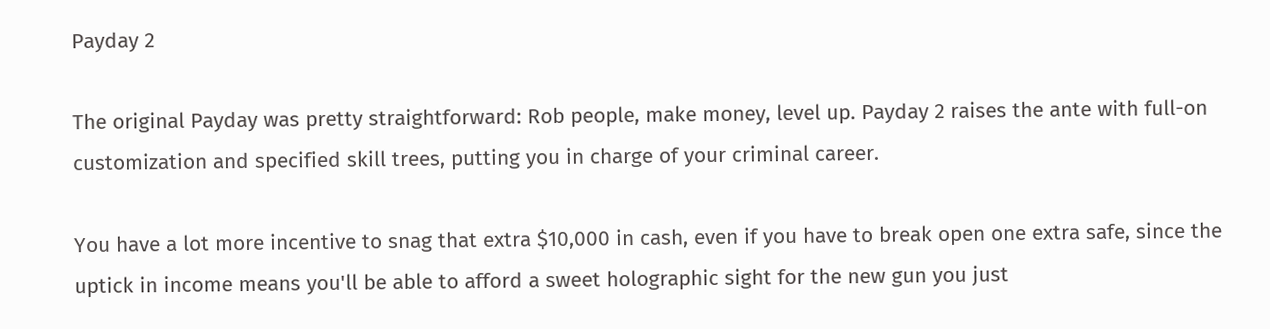Payday 2

The original Payday was pretty straightforward: Rob people, make money, level up. Payday 2 raises the ante with full-on customization and specified skill trees, putting you in charge of your criminal career.

You have a lot more incentive to snag that extra $10,000 in cash, even if you have to break open one extra safe, since the uptick in income means you'll be able to afford a sweet holographic sight for the new gun you just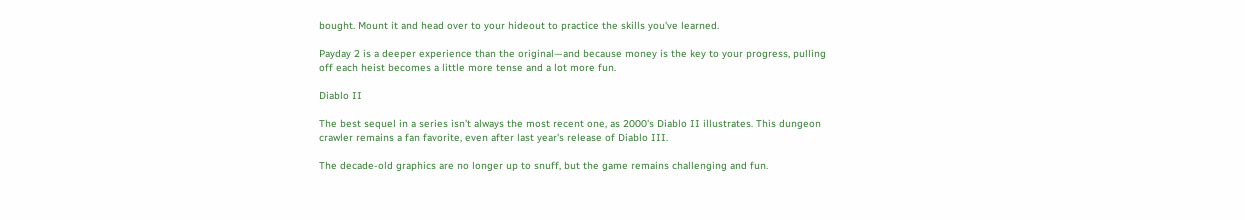bought. Mount it and head over to your hideout to practice the skills you've learned.

Payday 2 is a deeper experience than the original—and because money is the key to your progress, pulling off each heist becomes a little more tense and a lot more fun.

Diablo II

The best sequel in a series isn't always the most recent one, as 2000's Diablo II illustrates. This dungeon crawler remains a fan favorite, even after last year's release of Diablo III.

The decade-old graphics are no longer up to snuff, but the game remains challenging and fun.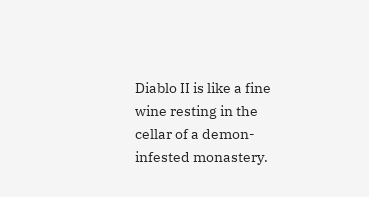Diablo II is like a fine wine resting in the cellar of a demon-infested monastery.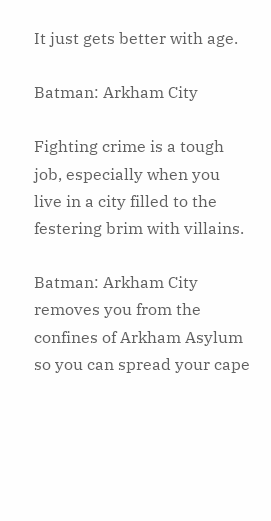It just gets better with age.

Batman: Arkham City

Fighting crime is a tough job, especially when you live in a city filled to the festering brim with villains.

Batman: Arkham City removes you from the confines of Arkham Asylum so you can spread your cape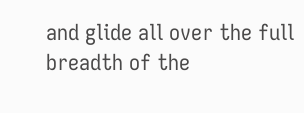and glide all over the full breadth of the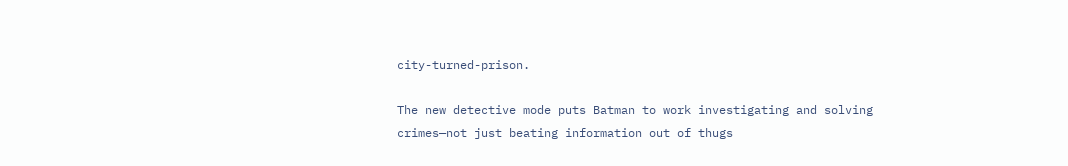city-turned-prison.

The new detective mode puts Batman to work investigating and solving crimes—not just beating information out of thugs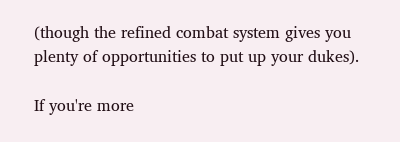(though the refined combat system gives you plenty of opportunities to put up your dukes).

If you're more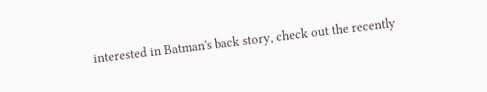interested in Batman's back story, check out the recently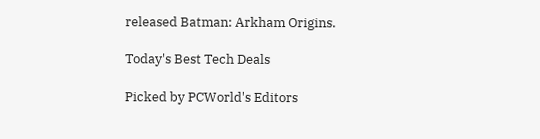released Batman: Arkham Origins.

Today's Best Tech Deals

Picked by PCWorld's Editors